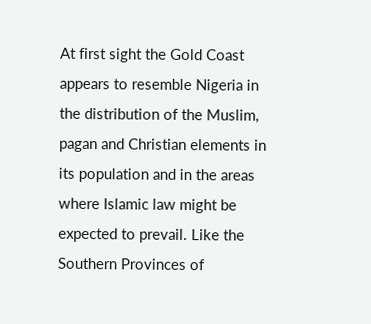At first sight the Gold Coast appears to resemble Nigeria in the distribution of the Muslim, pagan and Christian elements in its population and in the areas where Islamic law might be expected to prevail. Like the Southern Provinces of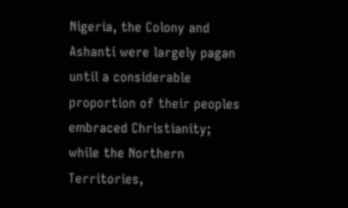Nigeria, the Colony and Ashanti were largely pagan until a considerable proportion of their peoples embraced Christianity; while the Northern Territories,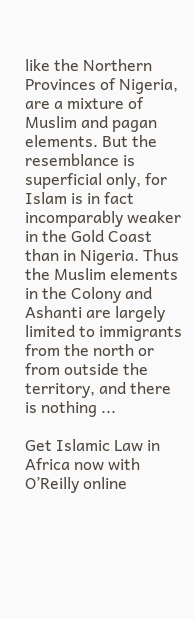like the Northern Provinces of Nigeria, are a mixture of Muslim and pagan elements. But the resemblance is superficial only, for Islam is in fact incomparably weaker in the Gold Coast than in Nigeria. Thus the Muslim elements in the Colony and Ashanti are largely limited to immigrants from the north or from outside the territory, and there is nothing ...

Get Islamic Law in Africa now with O’Reilly online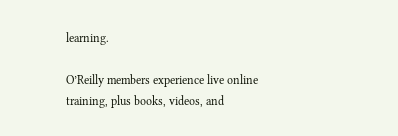learning.

O’Reilly members experience live online training, plus books, videos, and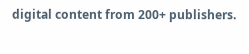digital content from 200+ publishers.